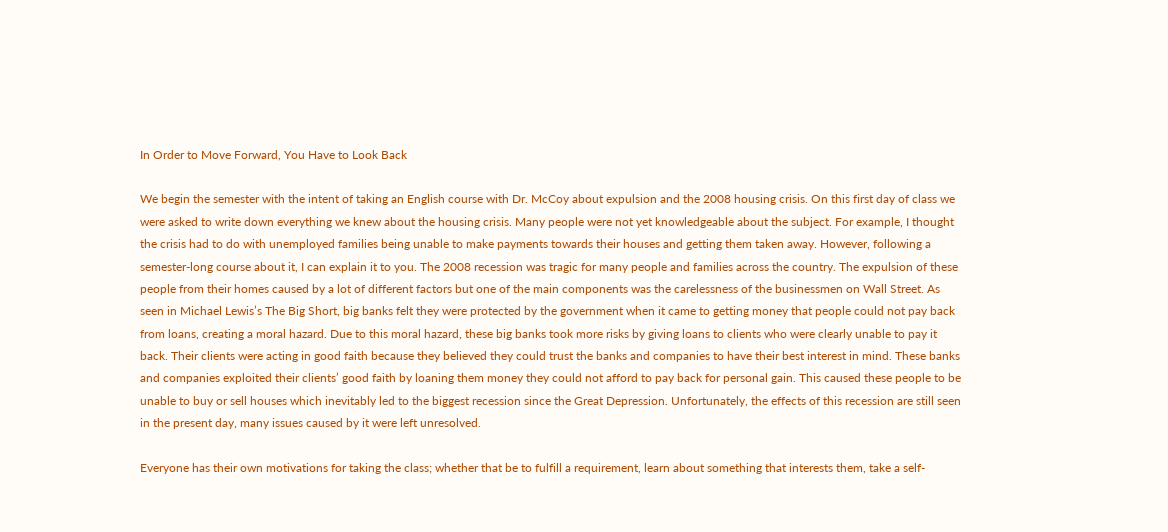In Order to Move Forward, You Have to Look Back

We begin the semester with the intent of taking an English course with Dr. McCoy about expulsion and the 2008 housing crisis. On this first day of class we were asked to write down everything we knew about the housing crisis. Many people were not yet knowledgeable about the subject. For example, I thought the crisis had to do with unemployed families being unable to make payments towards their houses and getting them taken away. However, following a semester-long course about it, I can explain it to you. The 2008 recession was tragic for many people and families across the country. The expulsion of these people from their homes caused by a lot of different factors but one of the main components was the carelessness of the businessmen on Wall Street. As seen in Michael Lewis’s The Big Short, big banks felt they were protected by the government when it came to getting money that people could not pay back from loans, creating a moral hazard. Due to this moral hazard, these big banks took more risks by giving loans to clients who were clearly unable to pay it back. Their clients were acting in good faith because they believed they could trust the banks and companies to have their best interest in mind. These banks and companies exploited their clients’ good faith by loaning them money they could not afford to pay back for personal gain. This caused these people to be unable to buy or sell houses which inevitably led to the biggest recession since the Great Depression. Unfortunately, the effects of this recession are still seen in the present day, many issues caused by it were left unresolved.

Everyone has their own motivations for taking the class; whether that be to fulfill a requirement, learn about something that interests them, take a self-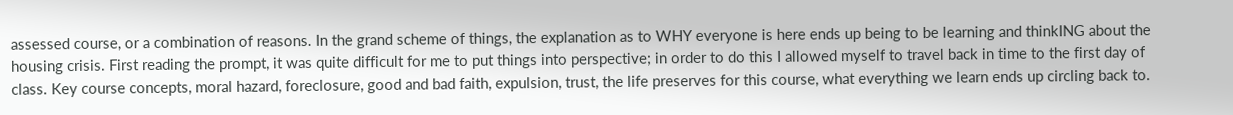assessed course, or a combination of reasons. In the grand scheme of things, the explanation as to WHY everyone is here ends up being to be learning and thinkING about the housing crisis. First reading the prompt, it was quite difficult for me to put things into perspective; in order to do this I allowed myself to travel back in time to the first day of class. Key course concepts, moral hazard, foreclosure, good and bad faith, expulsion, trust, the life preserves for this course, what everything we learn ends up circling back to.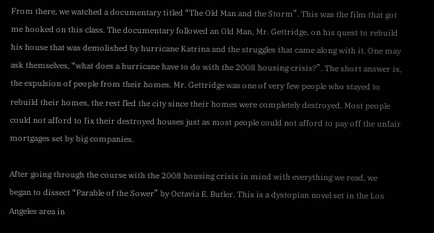From there, we watched a documentary titled “The Old Man and the Storm”. This was the film that got me hooked on this class. The documentary followed an Old Man, Mr. Gettridge, on his quest to rebuild his house that was demolished by hurricane Katrina and the struggles that came along with it. One may ask themselves, “what does a hurricane have to do with the 2008 housing crisis?”. The short answer is, the expulsion of people from their homes. Mr. Gettridge was one of very few people who stayed to rebuild their homes, the rest fled the city since their homes were completely destroyed. Most people could not afford to fix their destroyed houses just as most people could not afford to pay off the unfair mortgages set by big companies.

After going through the course with the 2008 housing crisis in mind with everything we read, we began to dissect “Parable of the Sower” by Octavia E. Butler. This is a dystopian novel set in the Los Angeles area in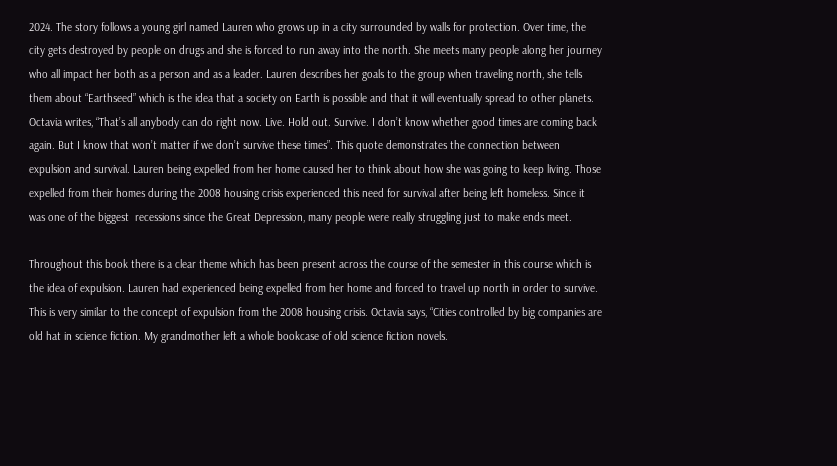2024. The story follows a young girl named Lauren who grows up in a city surrounded by walls for protection. Over time, the city gets destroyed by people on drugs and she is forced to run away into the north. She meets many people along her journey who all impact her both as a person and as a leader. Lauren describes her goals to the group when traveling north, she tells them about “Earthseed” which is the idea that a society on Earth is possible and that it will eventually spread to other planets. Octavia writes, “That’s all anybody can do right now. Live. Hold out. Survive. I don’t know whether good times are coming back again. But I know that won’t matter if we don’t survive these times”. This quote demonstrates the connection between expulsion and survival. Lauren being expelled from her home caused her to think about how she was going to keep living. Those expelled from their homes during the 2008 housing crisis experienced this need for survival after being left homeless. Since it was one of the biggest  recessions since the Great Depression, many people were really struggling just to make ends meet.

Throughout this book there is a clear theme which has been present across the course of the semester in this course which is the idea of expulsion. Lauren had experienced being expelled from her home and forced to travel up north in order to survive. This is very similar to the concept of expulsion from the 2008 housing crisis. Octavia says, “Cities controlled by big companies are old hat in science fiction. My grandmother left a whole bookcase of old science fiction novels.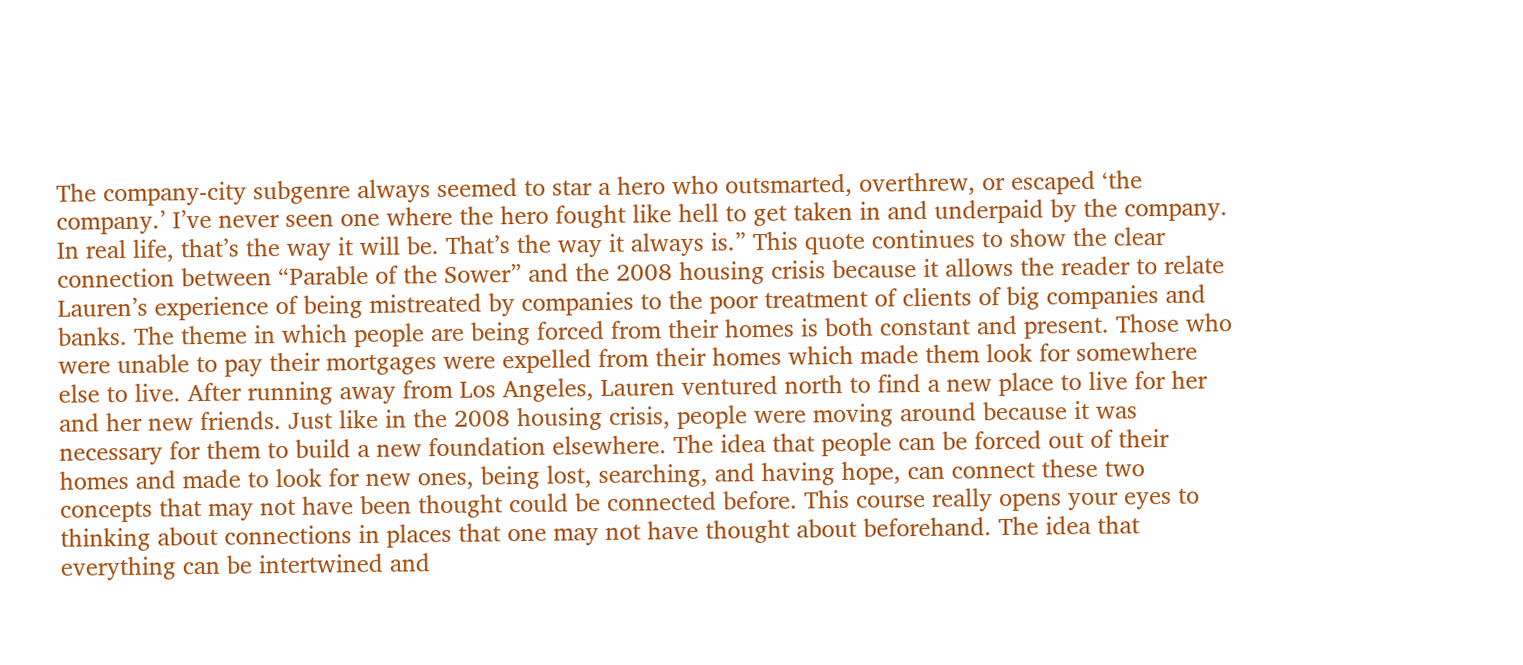The company-city subgenre always seemed to star a hero who outsmarted, overthrew, or escaped ‘the company.’ I’ve never seen one where the hero fought like hell to get taken in and underpaid by the company. In real life, that’s the way it will be. That’s the way it always is.” This quote continues to show the clear connection between “Parable of the Sower” and the 2008 housing crisis because it allows the reader to relate Lauren’s experience of being mistreated by companies to the poor treatment of clients of big companies and banks. The theme in which people are being forced from their homes is both constant and present. Those who were unable to pay their mortgages were expelled from their homes which made them look for somewhere else to live. After running away from Los Angeles, Lauren ventured north to find a new place to live for her and her new friends. Just like in the 2008 housing crisis, people were moving around because it was necessary for them to build a new foundation elsewhere. The idea that people can be forced out of their homes and made to look for new ones, being lost, searching, and having hope, can connect these two concepts that may not have been thought could be connected before. This course really opens your eyes to thinking about connections in places that one may not have thought about beforehand. The idea that everything can be intertwined and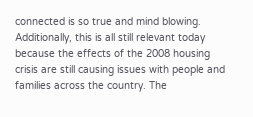connected is so true and mind blowing. Additionally, this is all still relevant today because the effects of the 2008 housing crisis are still causing issues with people and families across the country. The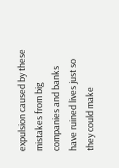expulsion caused by these mistakes from big companies and banks have ruined lives just so they could make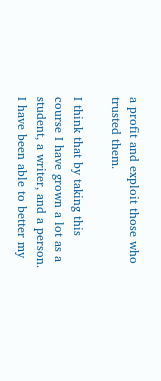a profit and exploit those who trusted them.

I think that by taking this course I have grown a lot as a student, a writer, and a person. I have been able to better my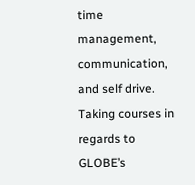time management, communication, and self drive. Taking courses in regards to GLOBE’s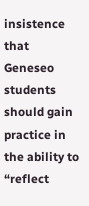insistence that Geneseo students should gain practice in the ability to “reflect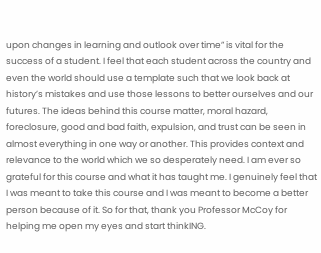upon changes in learning and outlook over time” is vital for the success of a student. I feel that each student across the country and even the world should use a template such that we look back at history’s mistakes and use those lessons to better ourselves and our futures. The ideas behind this course matter, moral hazard, foreclosure, good and bad faith, expulsion, and trust can be seen in almost everything in one way or another. This provides context and relevance to the world which we so desperately need. I am ever so grateful for this course and what it has taught me. I genuinely feel that I was meant to take this course and I was meant to become a better person because of it. So for that, thank you Professor McCoy for helping me open my eyes and start thinkING.